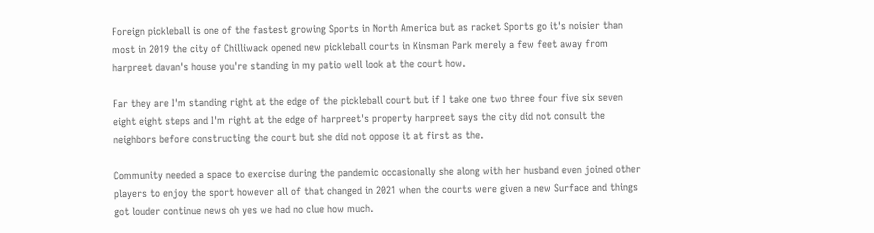Foreign pickleball is one of the fastest growing Sports in North America but as racket Sports go it's noisier than most in 2019 the city of Chilliwack opened new pickleball courts in Kinsman Park merely a few feet away from harpreet davan's house you're standing in my patio well look at the court how.

Far they are I'm standing right at the edge of the pickleball court but if I take one two three four five six seven eight eight steps and I'm right at the edge of harpreet's property harpreet says the city did not consult the neighbors before constructing the court but she did not oppose it at first as the.

Community needed a space to exercise during the pandemic occasionally she along with her husband even joined other players to enjoy the sport however all of that changed in 2021 when the courts were given a new Surface and things got louder continue news oh yes we had no clue how much.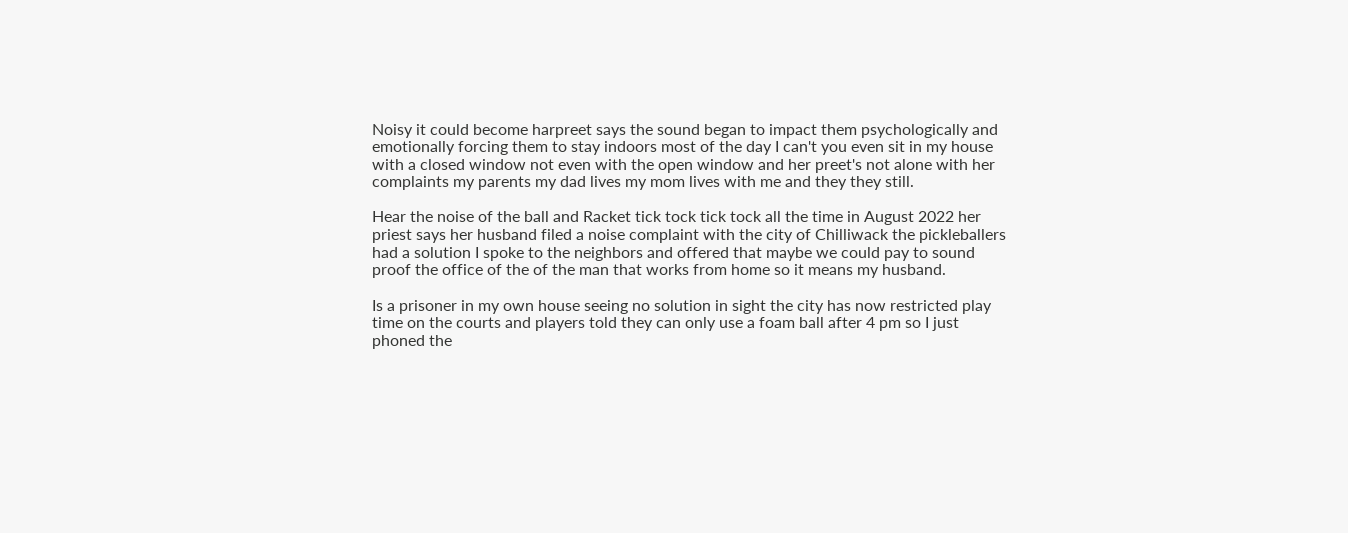Noisy it could become harpreet says the sound began to impact them psychologically and emotionally forcing them to stay indoors most of the day I can't you even sit in my house with a closed window not even with the open window and her preet's not alone with her complaints my parents my dad lives my mom lives with me and they they still.

Hear the noise of the ball and Racket tick tock tick tock all the time in August 2022 her priest says her husband filed a noise complaint with the city of Chilliwack the pickleballers had a solution I spoke to the neighbors and offered that maybe we could pay to sound proof the office of the of the man that works from home so it means my husband.

Is a prisoner in my own house seeing no solution in sight the city has now restricted play time on the courts and players told they can only use a foam ball after 4 pm so I just phoned the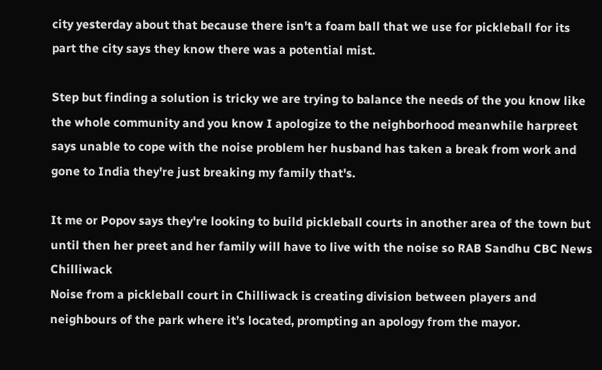city yesterday about that because there isn't a foam ball that we use for pickleball for its part the city says they know there was a potential mist.

Step but finding a solution is tricky we are trying to balance the needs of the you know like the whole community and you know I apologize to the neighborhood meanwhile harpreet says unable to cope with the noise problem her husband has taken a break from work and gone to India they're just breaking my family that's.

It me or Popov says they're looking to build pickleball courts in another area of the town but until then her preet and her family will have to live with the noise so RAB Sandhu CBC News Chilliwack
Noise from a pickleball court in Chilliwack is creating division between players and neighbours of the park where it’s located, prompting an apology from the mayor.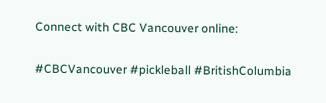Connect with CBC Vancouver online:

#CBCVancouver #pickleball #BritishColumbia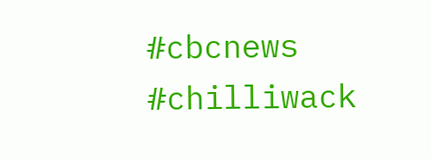#cbcnews #chilliwack